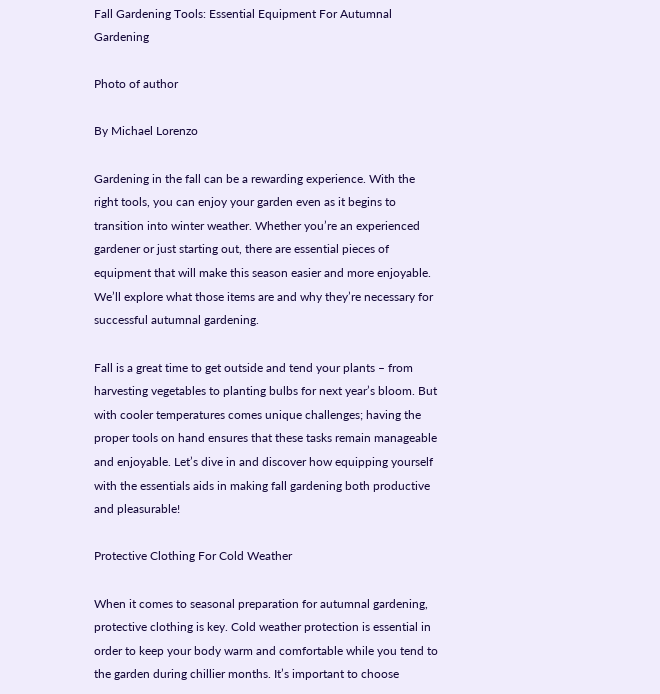Fall Gardening Tools: Essential Equipment For Autumnal Gardening

Photo of author

By Michael Lorenzo

Gardening in the fall can be a rewarding experience. With the right tools, you can enjoy your garden even as it begins to transition into winter weather. Whether you’re an experienced gardener or just starting out, there are essential pieces of equipment that will make this season easier and more enjoyable. We’ll explore what those items are and why they’re necessary for successful autumnal gardening.

Fall is a great time to get outside and tend your plants – from harvesting vegetables to planting bulbs for next year’s bloom. But with cooler temperatures comes unique challenges; having the proper tools on hand ensures that these tasks remain manageable and enjoyable. Let’s dive in and discover how equipping yourself with the essentials aids in making fall gardening both productive and pleasurable!

Protective Clothing For Cold Weather

When it comes to seasonal preparation for autumnal gardening, protective clothing is key. Cold weather protection is essential in order to keep your body warm and comfortable while you tend to the garden during chillier months. It’s important to choose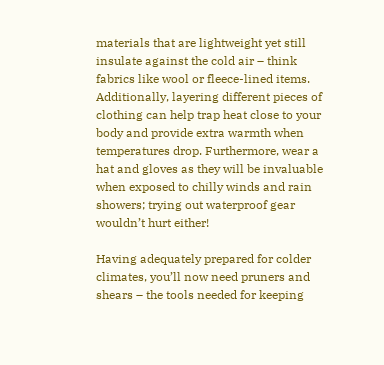materials that are lightweight yet still insulate against the cold air – think fabrics like wool or fleece-lined items. Additionally, layering different pieces of clothing can help trap heat close to your body and provide extra warmth when temperatures drop. Furthermore, wear a hat and gloves as they will be invaluable when exposed to chilly winds and rain showers; trying out waterproof gear wouldn’t hurt either!

Having adequately prepared for colder climates, you’ll now need pruners and shears – the tools needed for keeping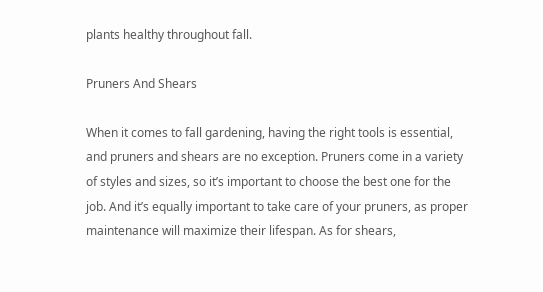plants healthy throughout fall.

Pruners And Shears

When it comes to fall gardening, having the right tools is essential, and pruners and shears are no exception. Pruners come in a variety of styles and sizes, so it’s important to choose the best one for the job. And it’s equally important to take care of your pruners, as proper maintenance will maximize their lifespan. As for shears,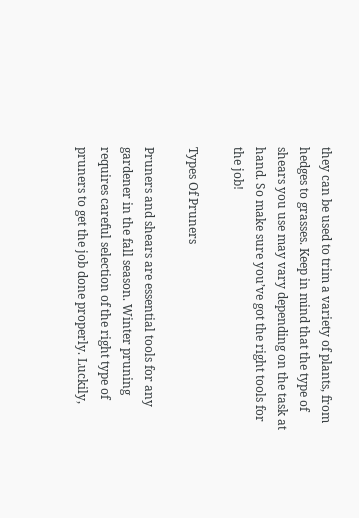they can be used to trim a variety of plants, from hedges to grasses. Keep in mind that the type of shears you use may vary depending on the task at hand. So make sure you’ve got the right tools for the job!

Types Of Pruners

Pruners and shears are essential tools for any gardener in the fall season. Winter pruning requires careful selection of the right type of pruners to get the job done properly. Luckily,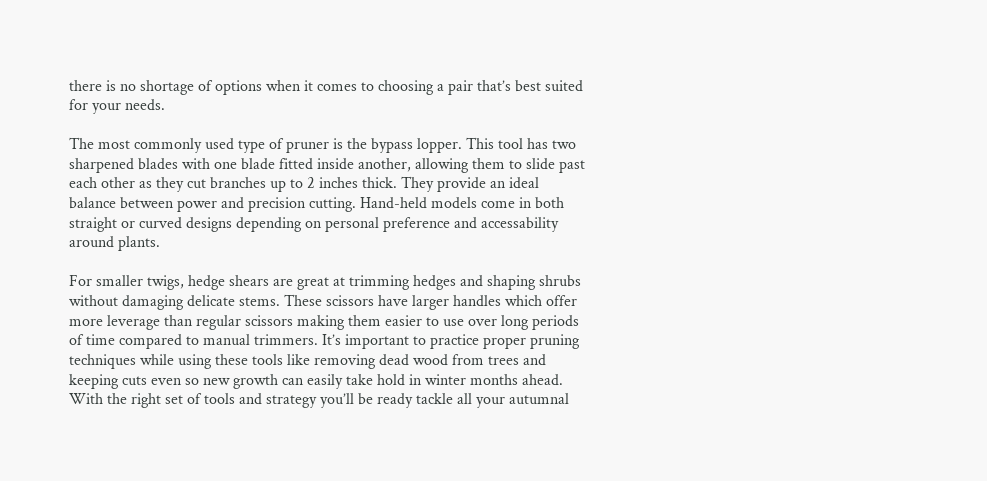there is no shortage of options when it comes to choosing a pair that’s best suited for your needs.

The most commonly used type of pruner is the bypass lopper. This tool has two sharpened blades with one blade fitted inside another, allowing them to slide past each other as they cut branches up to 2 inches thick. They provide an ideal balance between power and precision cutting. Hand-held models come in both straight or curved designs depending on personal preference and accessability around plants.

For smaller twigs, hedge shears are great at trimming hedges and shaping shrubs without damaging delicate stems. These scissors have larger handles which offer more leverage than regular scissors making them easier to use over long periods of time compared to manual trimmers. It’s important to practice proper pruning techniques while using these tools like removing dead wood from trees and keeping cuts even so new growth can easily take hold in winter months ahead. With the right set of tools and strategy you’ll be ready tackle all your autumnal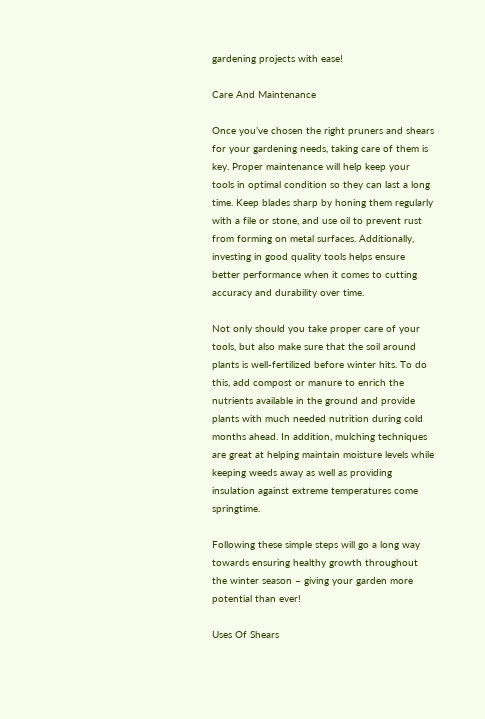gardening projects with ease!

Care And Maintenance

Once you’ve chosen the right pruners and shears for your gardening needs, taking care of them is key. Proper maintenance will help keep your tools in optimal condition so they can last a long time. Keep blades sharp by honing them regularly with a file or stone, and use oil to prevent rust from forming on metal surfaces. Additionally, investing in good quality tools helps ensure better performance when it comes to cutting accuracy and durability over time.

Not only should you take proper care of your tools, but also make sure that the soil around plants is well-fertilized before winter hits. To do this, add compost or manure to enrich the nutrients available in the ground and provide plants with much needed nutrition during cold months ahead. In addition, mulching techniques are great at helping maintain moisture levels while keeping weeds away as well as providing insulation against extreme temperatures come springtime.

Following these simple steps will go a long way towards ensuring healthy growth throughout the winter season – giving your garden more potential than ever!

Uses Of Shears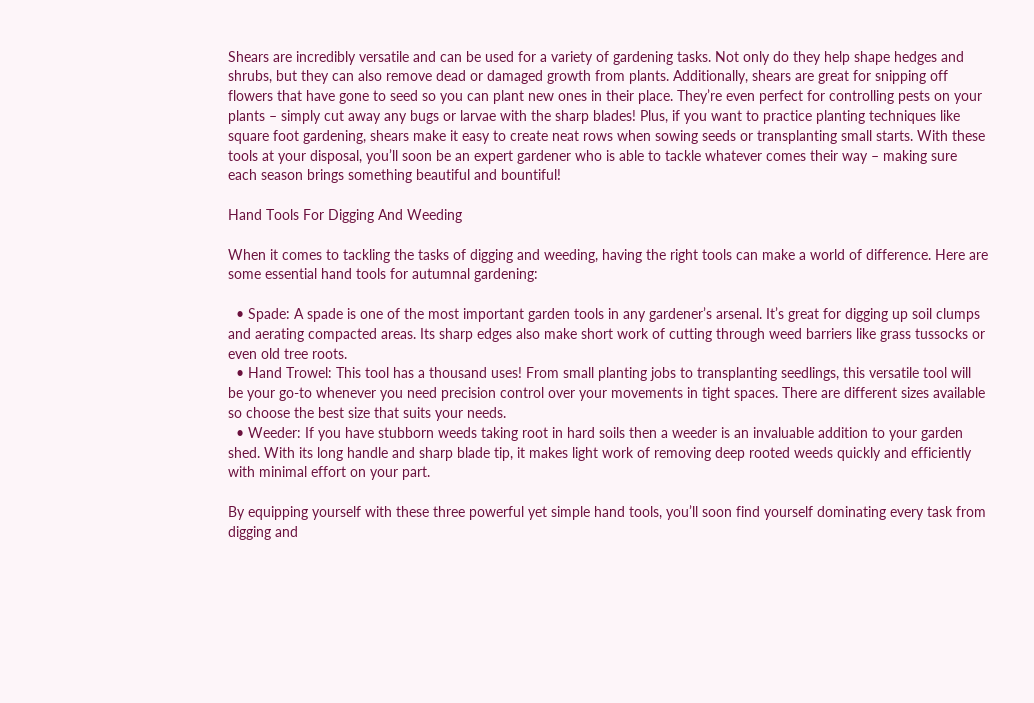Shears are incredibly versatile and can be used for a variety of gardening tasks. Not only do they help shape hedges and shrubs, but they can also remove dead or damaged growth from plants. Additionally, shears are great for snipping off flowers that have gone to seed so you can plant new ones in their place. They’re even perfect for controlling pests on your plants – simply cut away any bugs or larvae with the sharp blades! Plus, if you want to practice planting techniques like square foot gardening, shears make it easy to create neat rows when sowing seeds or transplanting small starts. With these tools at your disposal, you’ll soon be an expert gardener who is able to tackle whatever comes their way – making sure each season brings something beautiful and bountiful!

Hand Tools For Digging And Weeding

When it comes to tackling the tasks of digging and weeding, having the right tools can make a world of difference. Here are some essential hand tools for autumnal gardening:

  • Spade: A spade is one of the most important garden tools in any gardener’s arsenal. It’s great for digging up soil clumps and aerating compacted areas. Its sharp edges also make short work of cutting through weed barriers like grass tussocks or even old tree roots.
  • Hand Trowel: This tool has a thousand uses! From small planting jobs to transplanting seedlings, this versatile tool will be your go-to whenever you need precision control over your movements in tight spaces. There are different sizes available so choose the best size that suits your needs.
  • Weeder: If you have stubborn weeds taking root in hard soils then a weeder is an invaluable addition to your garden shed. With its long handle and sharp blade tip, it makes light work of removing deep rooted weeds quickly and efficiently with minimal effort on your part.

By equipping yourself with these three powerful yet simple hand tools, you’ll soon find yourself dominating every task from digging and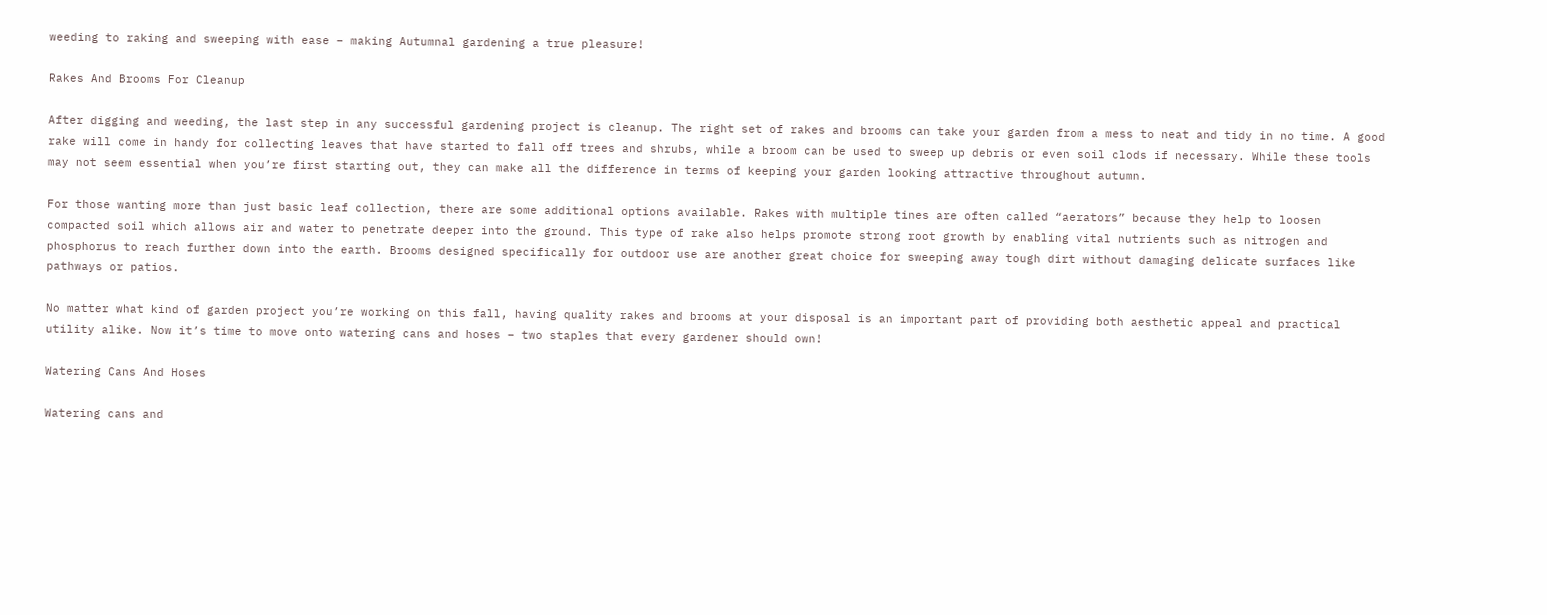weeding to raking and sweeping with ease – making Autumnal gardening a true pleasure!

Rakes And Brooms For Cleanup

After digging and weeding, the last step in any successful gardening project is cleanup. The right set of rakes and brooms can take your garden from a mess to neat and tidy in no time. A good rake will come in handy for collecting leaves that have started to fall off trees and shrubs, while a broom can be used to sweep up debris or even soil clods if necessary. While these tools may not seem essential when you’re first starting out, they can make all the difference in terms of keeping your garden looking attractive throughout autumn.

For those wanting more than just basic leaf collection, there are some additional options available. Rakes with multiple tines are often called “aerators” because they help to loosen compacted soil which allows air and water to penetrate deeper into the ground. This type of rake also helps promote strong root growth by enabling vital nutrients such as nitrogen and phosphorus to reach further down into the earth. Brooms designed specifically for outdoor use are another great choice for sweeping away tough dirt without damaging delicate surfaces like pathways or patios.

No matter what kind of garden project you’re working on this fall, having quality rakes and brooms at your disposal is an important part of providing both aesthetic appeal and practical utility alike. Now it’s time to move onto watering cans and hoses – two staples that every gardener should own!

Watering Cans And Hoses

Watering cans and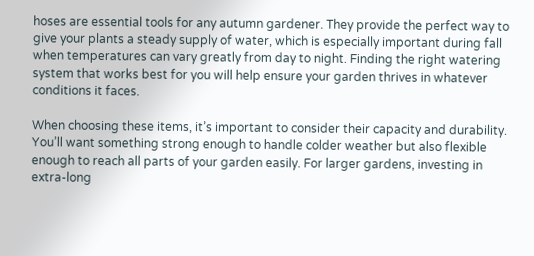hoses are essential tools for any autumn gardener. They provide the perfect way to give your plants a steady supply of water, which is especially important during fall when temperatures can vary greatly from day to night. Finding the right watering system that works best for you will help ensure your garden thrives in whatever conditions it faces.

When choosing these items, it’s important to consider their capacity and durability. You’ll want something strong enough to handle colder weather but also flexible enough to reach all parts of your garden easily. For larger gardens, investing in extra-long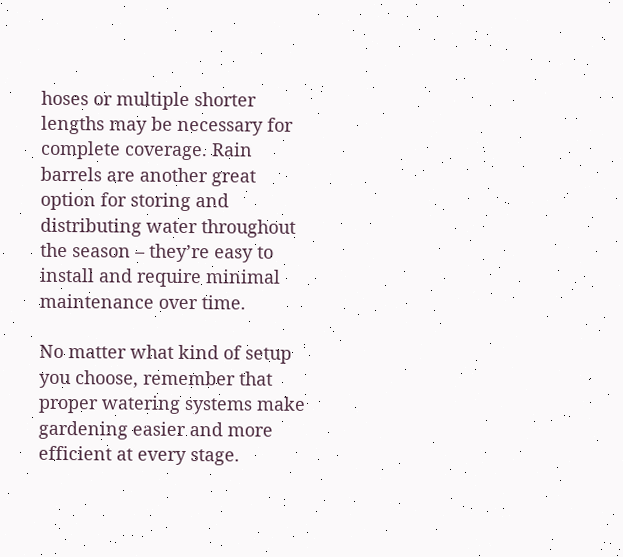hoses or multiple shorter lengths may be necessary for complete coverage. Rain barrels are another great option for storing and distributing water throughout the season – they’re easy to install and require minimal maintenance over time.

No matter what kind of setup you choose, remember that proper watering systems make gardening easier and more efficient at every stage.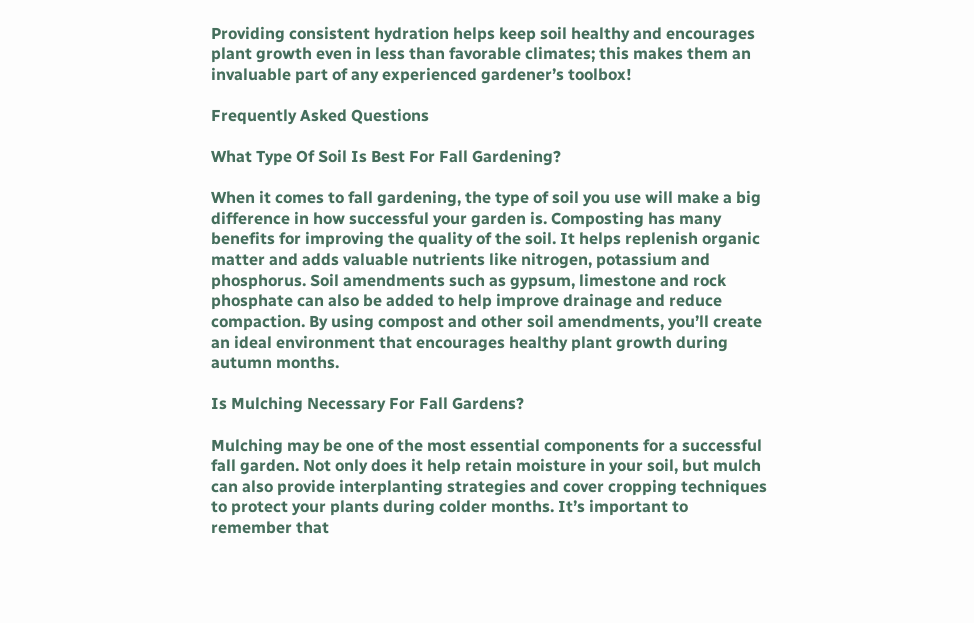Providing consistent hydration helps keep soil healthy and encourages plant growth even in less than favorable climates; this makes them an invaluable part of any experienced gardener’s toolbox!

Frequently Asked Questions

What Type Of Soil Is Best For Fall Gardening?

When it comes to fall gardening, the type of soil you use will make a big difference in how successful your garden is. Composting has many benefits for improving the quality of the soil. It helps replenish organic matter and adds valuable nutrients like nitrogen, potassium and phosphorus. Soil amendments such as gypsum, limestone and rock phosphate can also be added to help improve drainage and reduce compaction. By using compost and other soil amendments, you’ll create an ideal environment that encourages healthy plant growth during autumn months.

Is Mulching Necessary For Fall Gardens?

Mulching may be one of the most essential components for a successful fall garden. Not only does it help retain moisture in your soil, but mulch can also provide interplanting strategies and cover cropping techniques to protect your plants during colder months. It’s important to remember that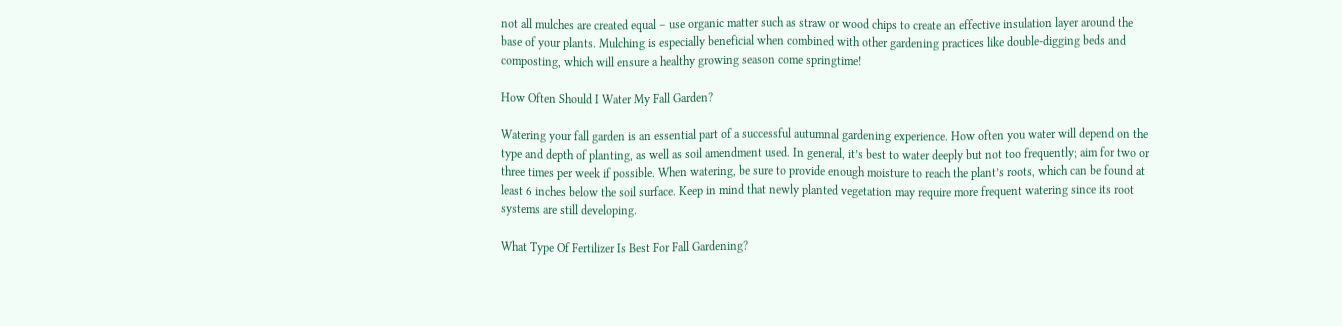not all mulches are created equal – use organic matter such as straw or wood chips to create an effective insulation layer around the base of your plants. Mulching is especially beneficial when combined with other gardening practices like double-digging beds and composting, which will ensure a healthy growing season come springtime!

How Often Should I Water My Fall Garden?

Watering your fall garden is an essential part of a successful autumnal gardening experience. How often you water will depend on the type and depth of planting, as well as soil amendment used. In general, it’s best to water deeply but not too frequently; aim for two or three times per week if possible. When watering, be sure to provide enough moisture to reach the plant’s roots, which can be found at least 6 inches below the soil surface. Keep in mind that newly planted vegetation may require more frequent watering since its root systems are still developing.

What Type Of Fertilizer Is Best For Fall Gardening?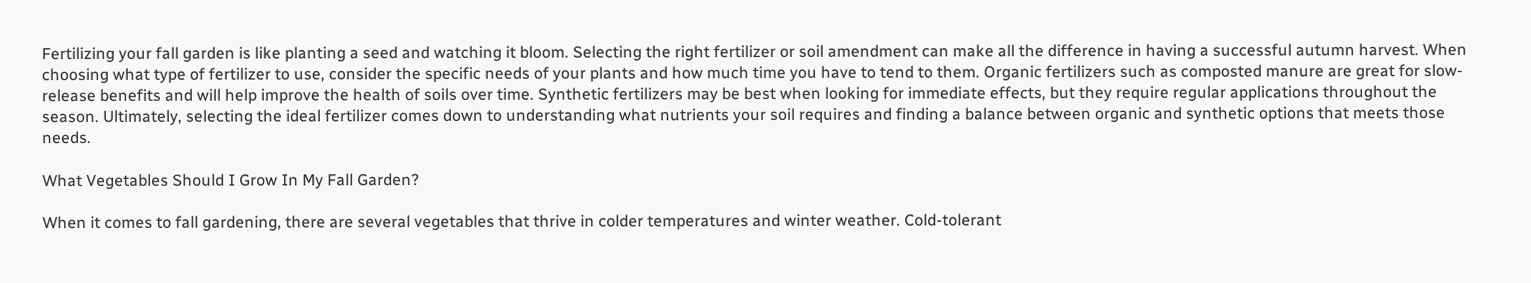Fertilizing your fall garden is like planting a seed and watching it bloom. Selecting the right fertilizer or soil amendment can make all the difference in having a successful autumn harvest. When choosing what type of fertilizer to use, consider the specific needs of your plants and how much time you have to tend to them. Organic fertilizers such as composted manure are great for slow-release benefits and will help improve the health of soils over time. Synthetic fertilizers may be best when looking for immediate effects, but they require regular applications throughout the season. Ultimately, selecting the ideal fertilizer comes down to understanding what nutrients your soil requires and finding a balance between organic and synthetic options that meets those needs.

What Vegetables Should I Grow In My Fall Garden?

When it comes to fall gardening, there are several vegetables that thrive in colder temperatures and winter weather. Cold-tolerant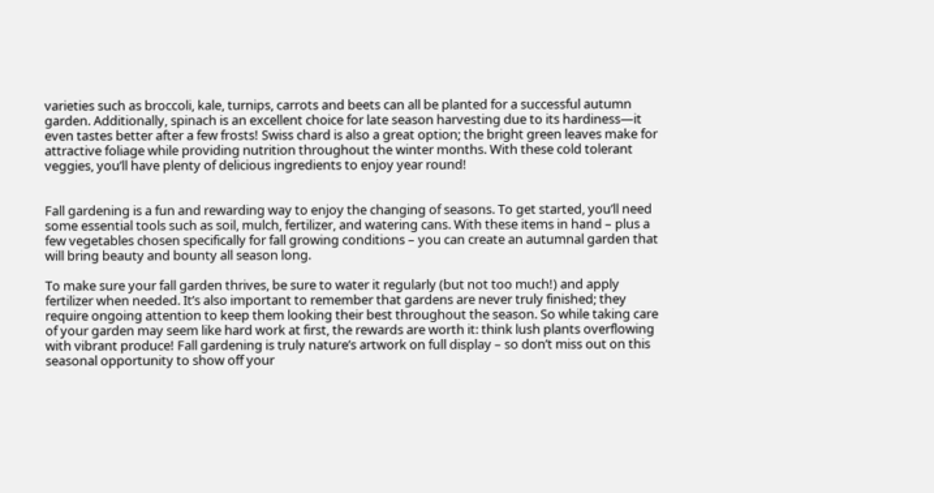varieties such as broccoli, kale, turnips, carrots and beets can all be planted for a successful autumn garden. Additionally, spinach is an excellent choice for late season harvesting due to its hardiness—it even tastes better after a few frosts! Swiss chard is also a great option; the bright green leaves make for attractive foliage while providing nutrition throughout the winter months. With these cold tolerant veggies, you’ll have plenty of delicious ingredients to enjoy year round!


Fall gardening is a fun and rewarding way to enjoy the changing of seasons. To get started, you’ll need some essential tools such as soil, mulch, fertilizer, and watering cans. With these items in hand – plus a few vegetables chosen specifically for fall growing conditions – you can create an autumnal garden that will bring beauty and bounty all season long.

To make sure your fall garden thrives, be sure to water it regularly (but not too much!) and apply fertilizer when needed. It’s also important to remember that gardens are never truly finished; they require ongoing attention to keep them looking their best throughout the season. So while taking care of your garden may seem like hard work at first, the rewards are worth it: think lush plants overflowing with vibrant produce! Fall gardening is truly nature’s artwork on full display – so don’t miss out on this seasonal opportunity to show off your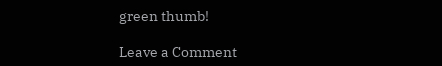green thumb!

Leave a Comment